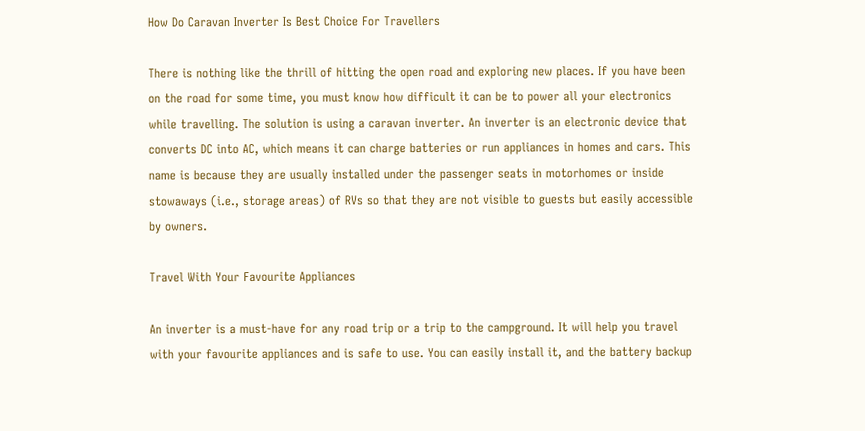How Do Caravan Inverter Is Best Choice For Travellers

There is nothing like the thrill of hitting the open road and exploring new places. If you have been on the road for some time, you must know how difficult it can be to power all your electronics while travelling. The solution is using a caravan inverter. An inverter is an electronic device that converts DC into AC, which means it can charge batteries or run appliances in homes and cars. This name is because they are usually installed under the passenger seats in motorhomes or inside stowaways (i.e., storage areas) of RVs so that they are not visible to guests but easily accessible by owners.

Travel With Your Favourite Appliances

An inverter is a must-have for any road trip or a trip to the campground. It will help you travel with your favourite appliances and is safe to use. You can easily install it, and the battery backup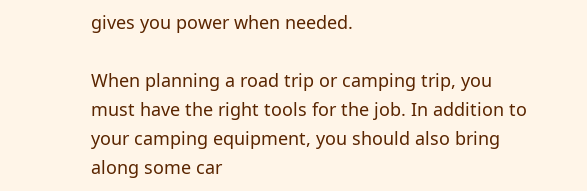gives you power when needed.

When planning a road trip or camping trip, you must have the right tools for the job. In addition to your camping equipment, you should also bring along some car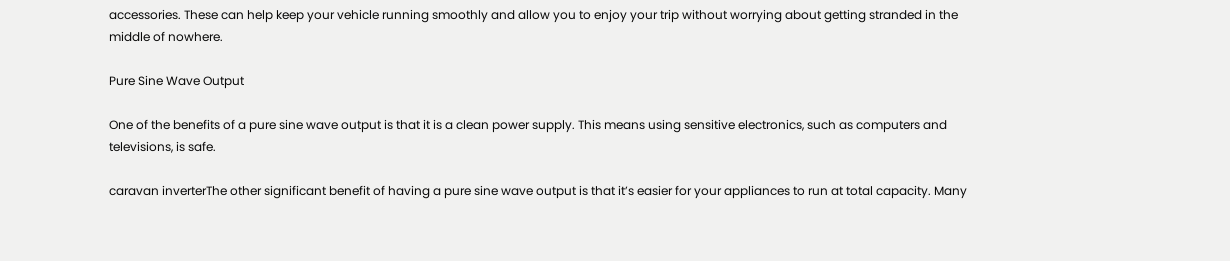accessories. These can help keep your vehicle running smoothly and allow you to enjoy your trip without worrying about getting stranded in the middle of nowhere.

Pure Sine Wave Output

One of the benefits of a pure sine wave output is that it is a clean power supply. This means using sensitive electronics, such as computers and televisions, is safe.

caravan inverterThe other significant benefit of having a pure sine wave output is that it’s easier for your appliances to run at total capacity. Many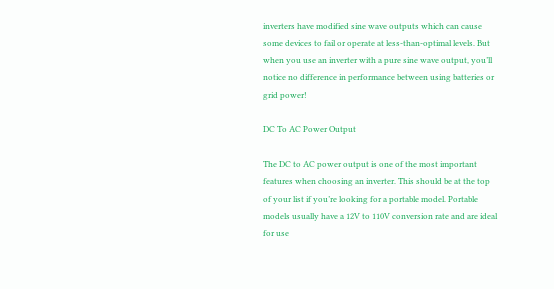inverters have modified sine wave outputs which can cause some devices to fail or operate at less-than-optimal levels. But when you use an inverter with a pure sine wave output, you’ll notice no difference in performance between using batteries or grid power!

DC To AC Power Output

The DC to AC power output is one of the most important features when choosing an inverter. This should be at the top of your list if you’re looking for a portable model. Portable models usually have a 12V to 110V conversion rate and are ideal for use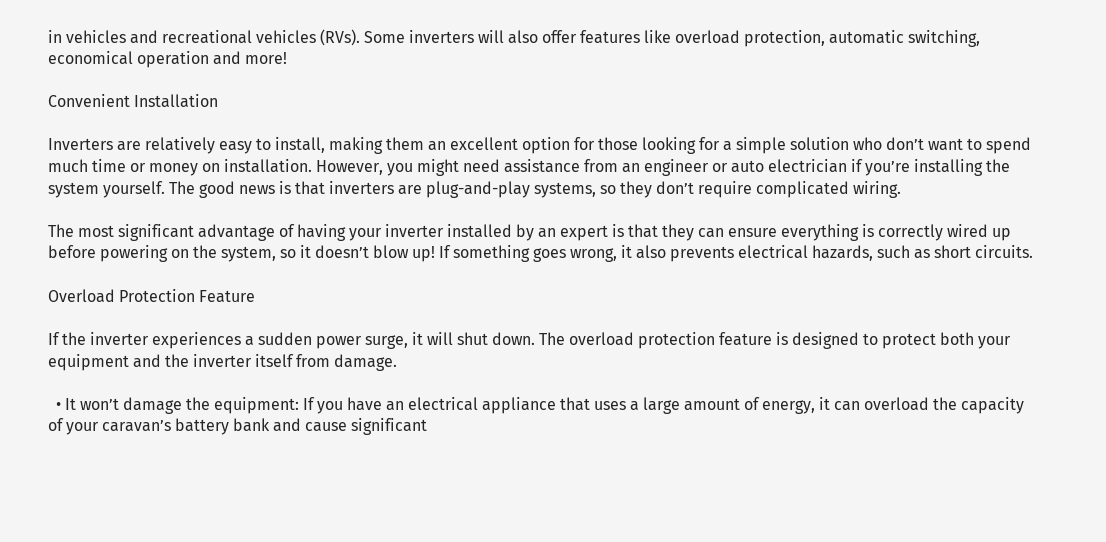in vehicles and recreational vehicles (RVs). Some inverters will also offer features like overload protection, automatic switching, economical operation and more!

Convenient Installation

Inverters are relatively easy to install, making them an excellent option for those looking for a simple solution who don’t want to spend much time or money on installation. However, you might need assistance from an engineer or auto electrician if you’re installing the system yourself. The good news is that inverters are plug-and-play systems, so they don’t require complicated wiring.

The most significant advantage of having your inverter installed by an expert is that they can ensure everything is correctly wired up before powering on the system, so it doesn’t blow up! If something goes wrong, it also prevents electrical hazards, such as short circuits.

Overload Protection Feature

If the inverter experiences a sudden power surge, it will shut down. The overload protection feature is designed to protect both your equipment and the inverter itself from damage.

  • It won’t damage the equipment: If you have an electrical appliance that uses a large amount of energy, it can overload the capacity of your caravan’s battery bank and cause significant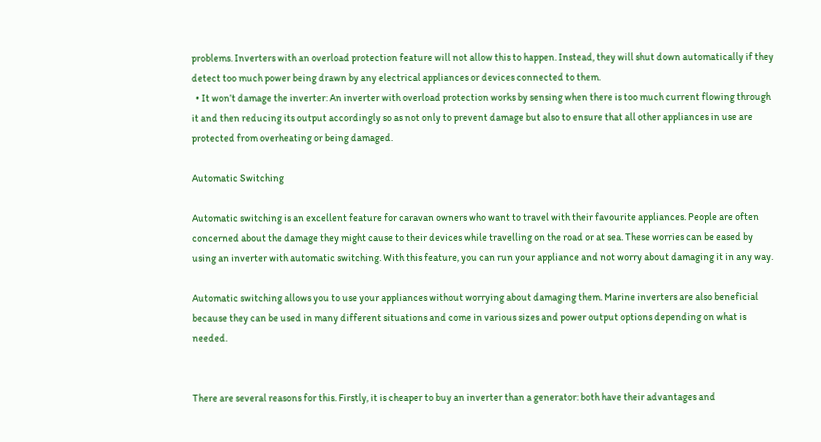problems. Inverters with an overload protection feature will not allow this to happen. Instead, they will shut down automatically if they detect too much power being drawn by any electrical appliances or devices connected to them.
  • It won’t damage the inverter: An inverter with overload protection works by sensing when there is too much current flowing through it and then reducing its output accordingly so as not only to prevent damage but also to ensure that all other appliances in use are protected from overheating or being damaged.

Automatic Switching

Automatic switching is an excellent feature for caravan owners who want to travel with their favourite appliances. People are often concerned about the damage they might cause to their devices while travelling on the road or at sea. These worries can be eased by using an inverter with automatic switching. With this feature, you can run your appliance and not worry about damaging it in any way.

Automatic switching allows you to use your appliances without worrying about damaging them. Marine inverters are also beneficial because they can be used in many different situations and come in various sizes and power output options depending on what is needed.


There are several reasons for this. Firstly, it is cheaper to buy an inverter than a generator: both have their advantages and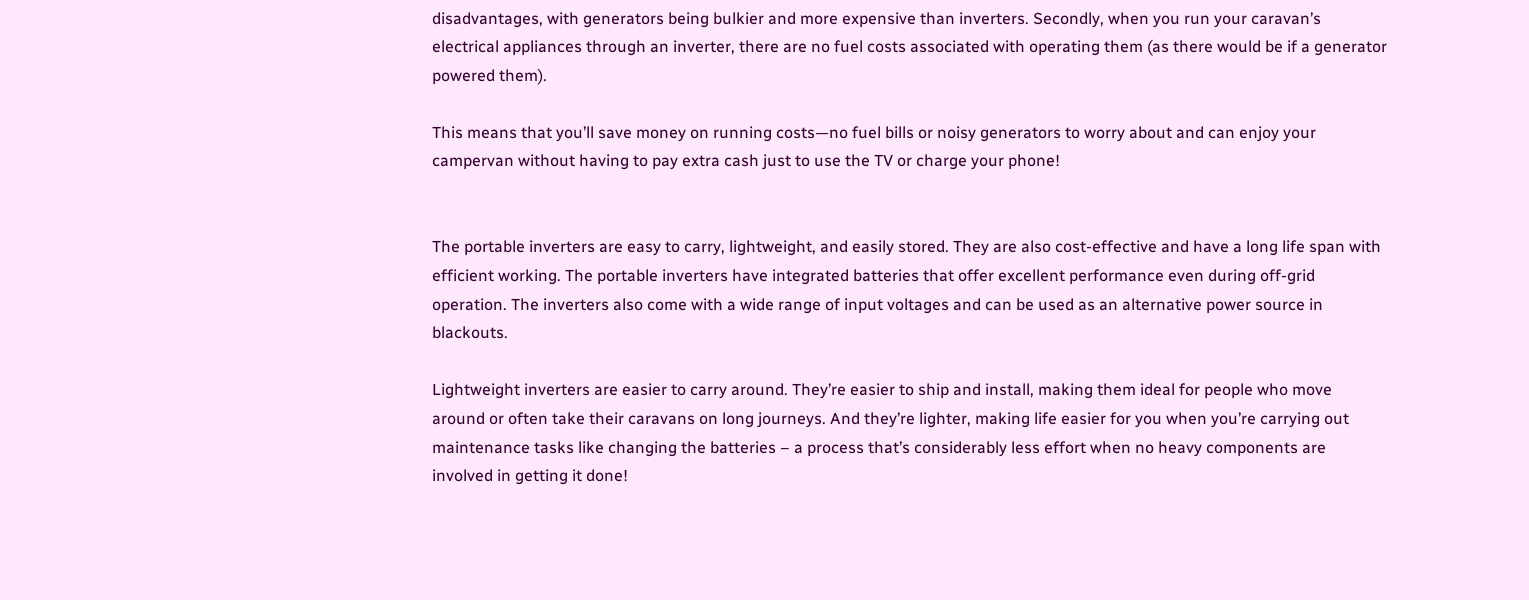disadvantages, with generators being bulkier and more expensive than inverters. Secondly, when you run your caravan’s electrical appliances through an inverter, there are no fuel costs associated with operating them (as there would be if a generator powered them).

This means that you’ll save money on running costs—no fuel bills or noisy generators to worry about and can enjoy your campervan without having to pay extra cash just to use the TV or charge your phone!


The portable inverters are easy to carry, lightweight, and easily stored. They are also cost-effective and have a long life span with efficient working. The portable inverters have integrated batteries that offer excellent performance even during off-grid operation. The inverters also come with a wide range of input voltages and can be used as an alternative power source in blackouts.

Lightweight inverters are easier to carry around. They’re easier to ship and install, making them ideal for people who move around or often take their caravans on long journeys. And they’re lighter, making life easier for you when you’re carrying out maintenance tasks like changing the batteries – a process that’s considerably less effort when no heavy components are involved in getting it done!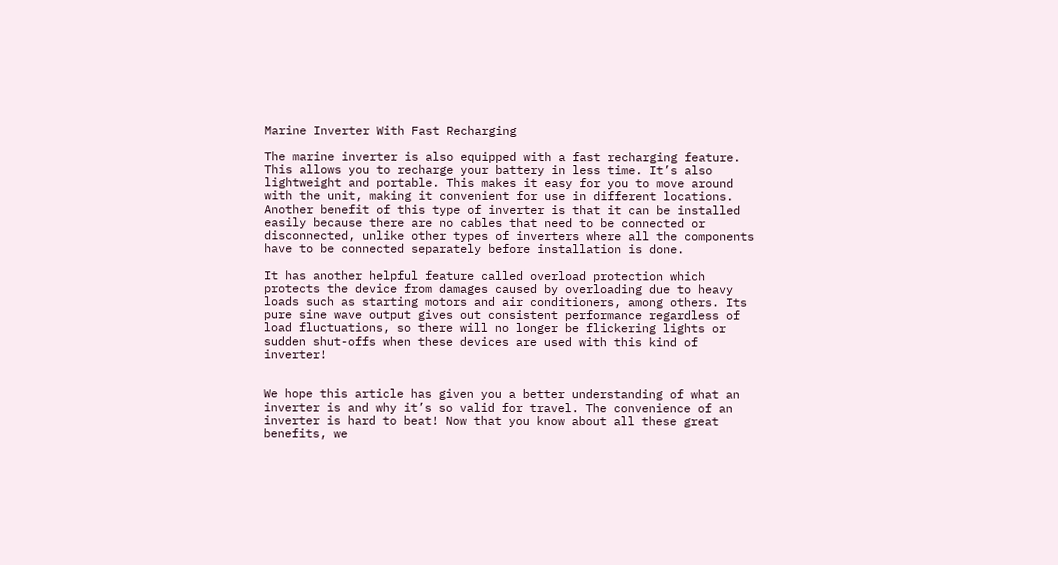Marine Inverter With Fast Recharging

The marine inverter is also equipped with a fast recharging feature. This allows you to recharge your battery in less time. It’s also lightweight and portable. This makes it easy for you to move around with the unit, making it convenient for use in different locations. Another benefit of this type of inverter is that it can be installed easily because there are no cables that need to be connected or disconnected, unlike other types of inverters where all the components have to be connected separately before installation is done.

It has another helpful feature called overload protection which protects the device from damages caused by overloading due to heavy loads such as starting motors and air conditioners, among others. Its pure sine wave output gives out consistent performance regardless of load fluctuations, so there will no longer be flickering lights or sudden shut-offs when these devices are used with this kind of inverter!


We hope this article has given you a better understanding of what an inverter is and why it’s so valid for travel. The convenience of an inverter is hard to beat! Now that you know about all these great benefits, we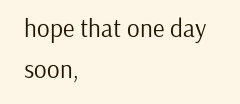hope that one day soon,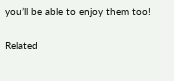you’ll be able to enjoy them too!

Related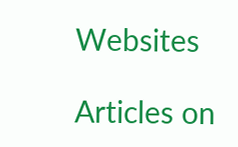Websites

Articles on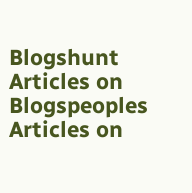Blogshunt
Articles on Blogspeoples
Articles on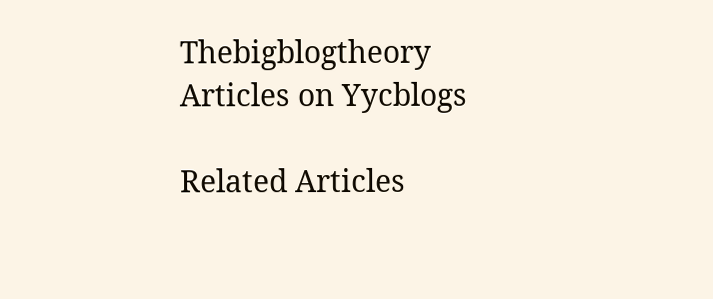Thebigblogtheory
Articles on Yycblogs

Related Articles